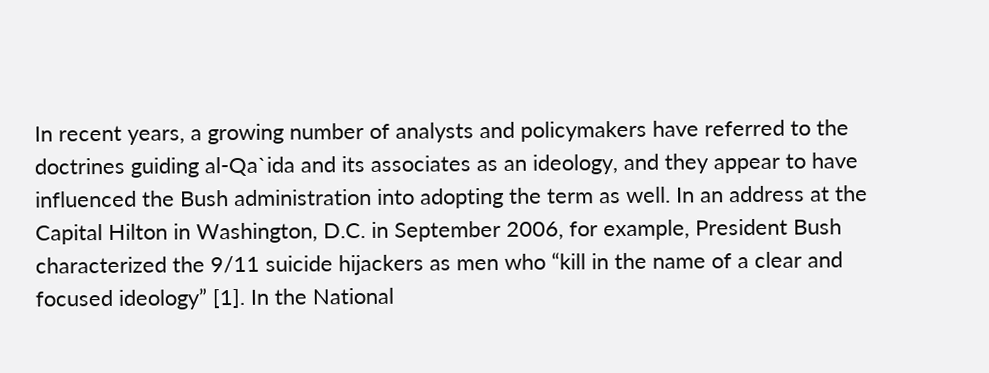In recent years, a growing number of analysts and policymakers have referred to the doctrines guiding al-Qa`ida and its associates as an ideology, and they appear to have influenced the Bush administration into adopting the term as well. In an address at the Capital Hilton in Washington, D.C. in September 2006, for example, President Bush characterized the 9/11 suicide hijackers as men who “kill in the name of a clear and focused ideology” [1]. In the National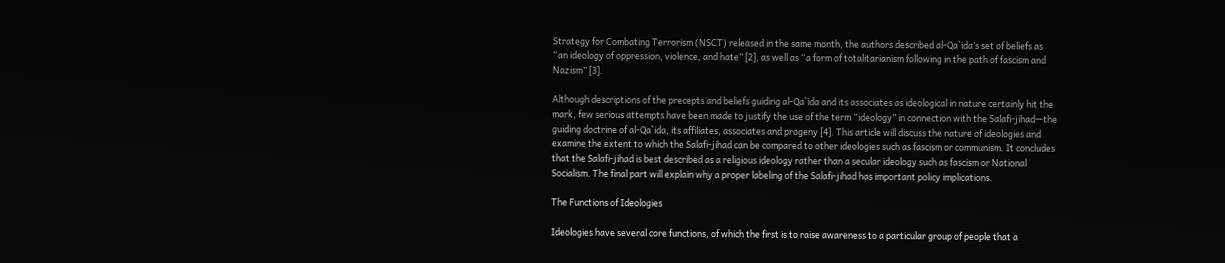Strategy for Combating Terrorism (NSCT) released in the same month, the authors described al-Qa`ida’s set of beliefs as “an ideology of oppression, violence, and hate” [2], as well as “a form of totalitarianism following in the path of fascism and Nazism” [3].

Although descriptions of the precepts and beliefs guiding al-Qa`ida and its associates as ideological in nature certainly hit the mark, few serious attempts have been made to justify the use of the term “ideology” in connection with the Salafi-jihad—the guiding doctrine of al-Qa`ida, its affiliates, associates and progeny [4]. This article will discuss the nature of ideologies and examine the extent to which the Salafi-jihad can be compared to other ideologies such as fascism or communism. It concludes that the Salafi-jihad is best described as a religious ideology rather than a secular ideology such as fascism or National Socialism. The final part will explain why a proper labeling of the Salafi-jihad has important policy implications.

The Functions of Ideologies

Ideologies have several core functions, of which the first is to raise awareness to a particular group of people that a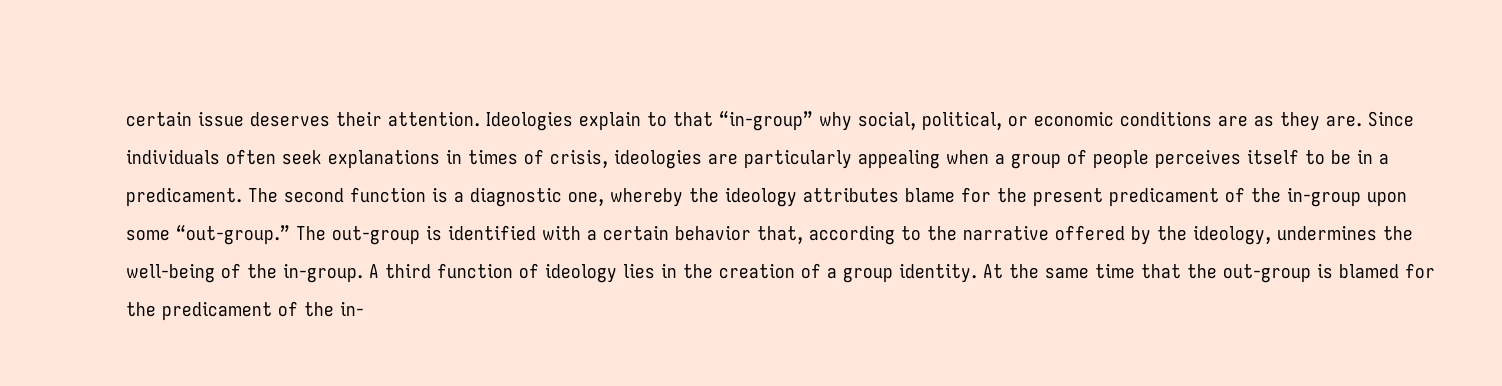certain issue deserves their attention. Ideologies explain to that “in-group” why social, political, or economic conditions are as they are. Since individuals often seek explanations in times of crisis, ideologies are particularly appealing when a group of people perceives itself to be in a predicament. The second function is a diagnostic one, whereby the ideology attributes blame for the present predicament of the in-group upon some “out-group.” The out-group is identified with a certain behavior that, according to the narrative offered by the ideology, undermines the well-being of the in-group. A third function of ideology lies in the creation of a group identity. At the same time that the out-group is blamed for the predicament of the in-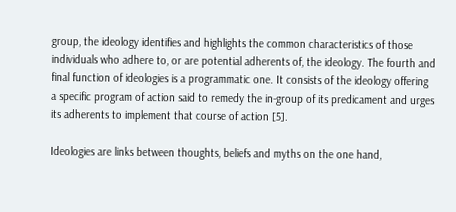group, the ideology identifies and highlights the common characteristics of those individuals who adhere to, or are potential adherents of, the ideology. The fourth and final function of ideologies is a programmatic one. It consists of the ideology offering a specific program of action said to remedy the in-group of its predicament and urges its adherents to implement that course of action [5].

Ideologies are links between thoughts, beliefs and myths on the one hand,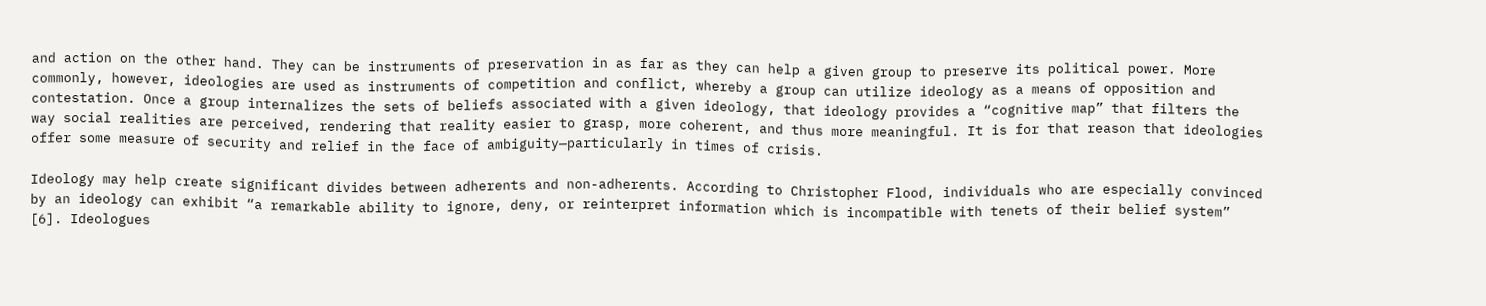and action on the other hand. They can be instruments of preservation in as far as they can help a given group to preserve its political power. More commonly, however, ideologies are used as instruments of competition and conflict, whereby a group can utilize ideology as a means of opposition and contestation. Once a group internalizes the sets of beliefs associated with a given ideology, that ideology provides a “cognitive map” that filters the way social realities are perceived, rendering that reality easier to grasp, more coherent, and thus more meaningful. It is for that reason that ideologies offer some measure of security and relief in the face of ambiguity—particularly in times of crisis.

Ideology may help create significant divides between adherents and non-adherents. According to Christopher Flood, individuals who are especially convinced by an ideology can exhibit “a remarkable ability to ignore, deny, or reinterpret information which is incompatible with tenets of their belief system” [6]. Ideologues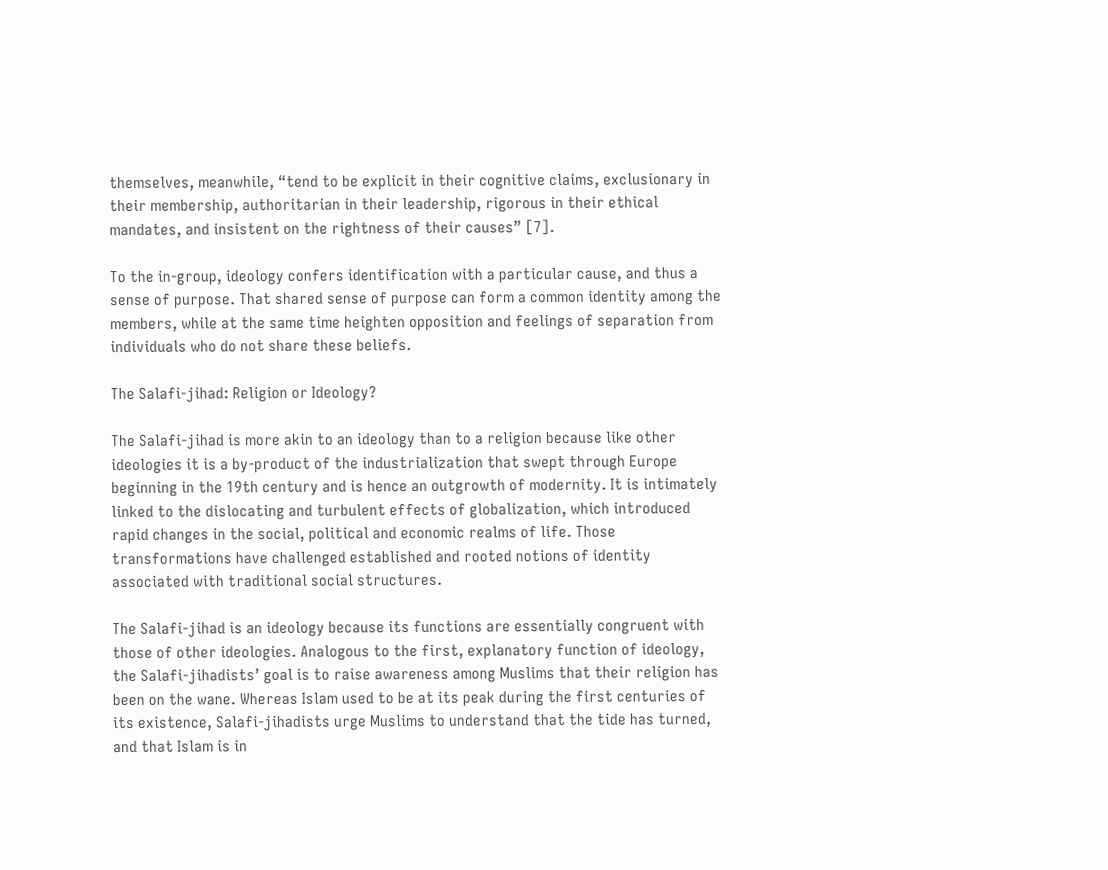themselves, meanwhile, “tend to be explicit in their cognitive claims, exclusionary in their membership, authoritarian in their leadership, rigorous in their ethical mandates, and insistent on the rightness of their causes” [7].

To the in-group, ideology confers identification with a particular cause, and thus a sense of purpose. That shared sense of purpose can form a common identity among the members, while at the same time heighten opposition and feelings of separation from individuals who do not share these beliefs.

The Salafi-jihad: Religion or Ideology?

The Salafi-jihad is more akin to an ideology than to a religion because like other ideologies it is a by-product of the industrialization that swept through Europe beginning in the 19th century and is hence an outgrowth of modernity. It is intimately linked to the dislocating and turbulent effects of globalization, which introduced rapid changes in the social, political and economic realms of life. Those transformations have challenged established and rooted notions of identity associated with traditional social structures.

The Salafi-jihad is an ideology because its functions are essentially congruent with those of other ideologies. Analogous to the first, explanatory function of ideology, the Salafi-jihadists’ goal is to raise awareness among Muslims that their religion has been on the wane. Whereas Islam used to be at its peak during the first centuries of its existence, Salafi-jihadists urge Muslims to understand that the tide has turned, and that Islam is in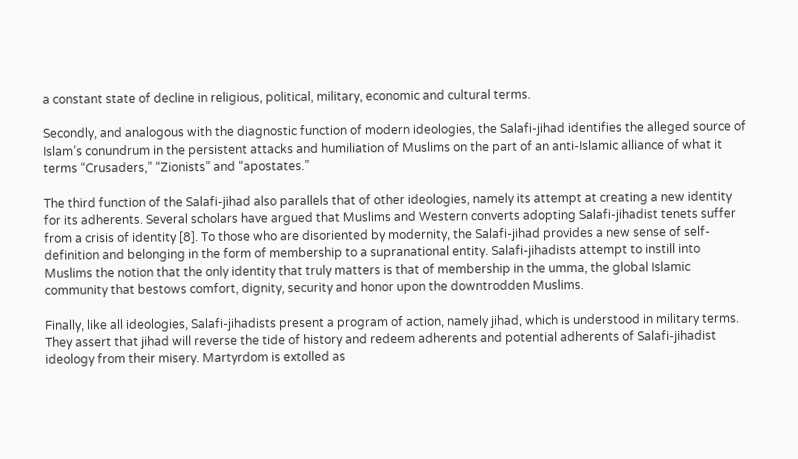a constant state of decline in religious, political, military, economic and cultural terms.

Secondly, and analogous with the diagnostic function of modern ideologies, the Salafi-jihad identifies the alleged source of Islam’s conundrum in the persistent attacks and humiliation of Muslims on the part of an anti-Islamic alliance of what it terms “Crusaders,” “Zionists” and “apostates.”

The third function of the Salafi-jihad also parallels that of other ideologies, namely its attempt at creating a new identity for its adherents. Several scholars have argued that Muslims and Western converts adopting Salafi-jihadist tenets suffer from a crisis of identity [8]. To those who are disoriented by modernity, the Salafi-jihad provides a new sense of self-definition and belonging in the form of membership to a supranational entity. Salafi-jihadists attempt to instill into Muslims the notion that the only identity that truly matters is that of membership in the umma, the global Islamic community that bestows comfort, dignity, security and honor upon the downtrodden Muslims.

Finally, like all ideologies, Salafi-jihadists present a program of action, namely jihad, which is understood in military terms. They assert that jihad will reverse the tide of history and redeem adherents and potential adherents of Salafi-jihadist ideology from their misery. Martyrdom is extolled as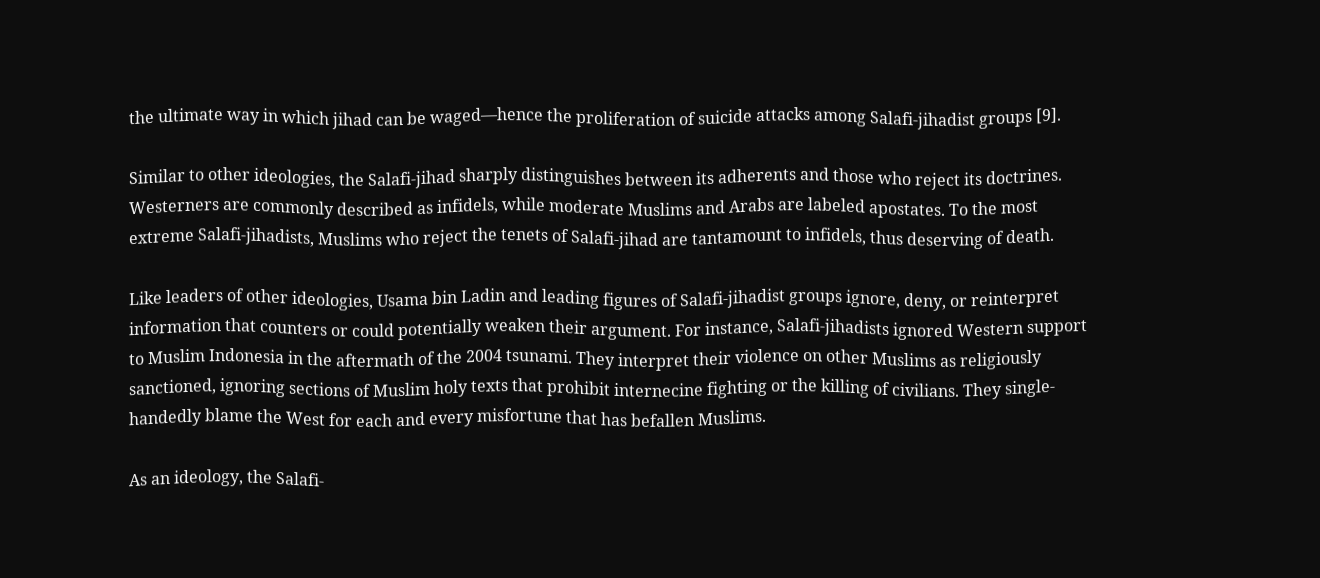the ultimate way in which jihad can be waged—hence the proliferation of suicide attacks among Salafi-jihadist groups [9].

Similar to other ideologies, the Salafi-jihad sharply distinguishes between its adherents and those who reject its doctrines. Westerners are commonly described as infidels, while moderate Muslims and Arabs are labeled apostates. To the most extreme Salafi-jihadists, Muslims who reject the tenets of Salafi-jihad are tantamount to infidels, thus deserving of death.

Like leaders of other ideologies, Usama bin Ladin and leading figures of Salafi-jihadist groups ignore, deny, or reinterpret information that counters or could potentially weaken their argument. For instance, Salafi-jihadists ignored Western support to Muslim Indonesia in the aftermath of the 2004 tsunami. They interpret their violence on other Muslims as religiously sanctioned, ignoring sections of Muslim holy texts that prohibit internecine fighting or the killing of civilians. They single-handedly blame the West for each and every misfortune that has befallen Muslims.

As an ideology, the Salafi-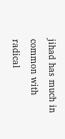jihad has much in common with radical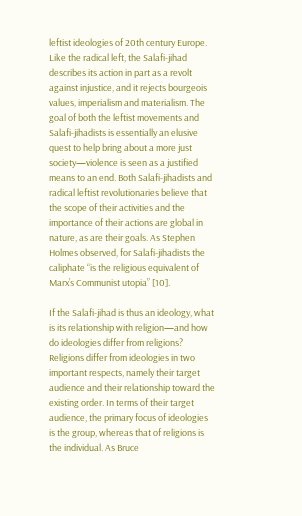leftist ideologies of 20th century Europe. Like the radical left, the Salafi-jihad describes its action in part as a revolt against injustice, and it rejects bourgeois values, imperialism and materialism. The goal of both the leftist movements and Salafi-jihadists is essentially an elusive quest to help bring about a more just society—violence is seen as a justified means to an end. Both Salafi-jihadists and radical leftist revolutionaries believe that the scope of their activities and the importance of their actions are global in nature, as are their goals. As Stephen Holmes observed, for Salafi-jihadists the caliphate “is the religious equivalent of Marx’s Communist utopia” [10].

If the Salafi-jihad is thus an ideology, what is its relationship with religion—and how do ideologies differ from religions? Religions differ from ideologies in two important respects, namely their target audience and their relationship toward the existing order. In terms of their target audience, the primary focus of ideologies is the group, whereas that of religions is the individual. As Bruce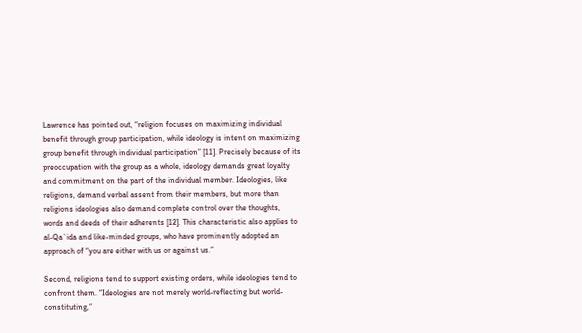Lawrence has pointed out, “religion focuses on maximizing individual benefit through group participation, while ideology is intent on maximizing group benefit through individual participation” [11]. Precisely because of its preoccupation with the group as a whole, ideology demands great loyalty and commitment on the part of the individual member. Ideologies, like religions, demand verbal assent from their members, but more than religions ideologies also demand complete control over the thoughts, words and deeds of their adherents [12]. This characteristic also applies to al-Qa`ida and like-minded groups, who have prominently adopted an approach of “you are either with us or against us.”

Second, religions tend to support existing orders, while ideologies tend to confront them. “Ideologies are not merely world-reflecting but world-constituting,”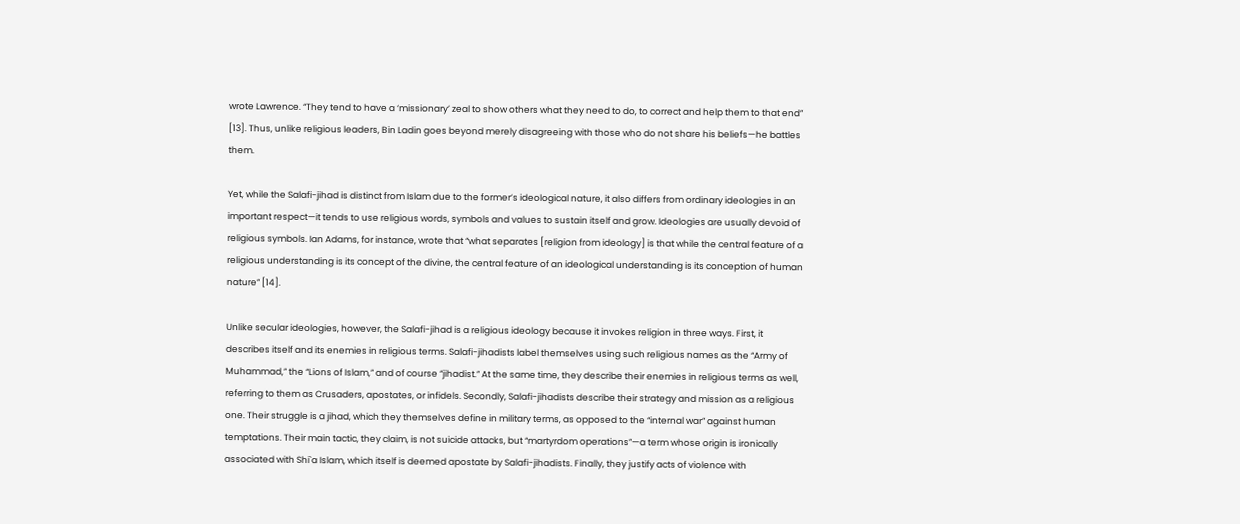wrote Lawrence. “They tend to have a ‘missionary’ zeal to show others what they need to do, to correct and help them to that end” [13]. Thus, unlike religious leaders, Bin Ladin goes beyond merely disagreeing with those who do not share his beliefs—he battles them.

Yet, while the Salafi-jihad is distinct from Islam due to the former’s ideological nature, it also differs from ordinary ideologies in an important respect—it tends to use religious words, symbols and values to sustain itself and grow. Ideologies are usually devoid of religious symbols. Ian Adams, for instance, wrote that “what separates [religion from ideology] is that while the central feature of a religious understanding is its concept of the divine, the central feature of an ideological understanding is its conception of human nature” [14].

Unlike secular ideologies, however, the Salafi-jihad is a religious ideology because it invokes religion in three ways. First, it describes itself and its enemies in religious terms. Salafi-jihadists label themselves using such religious names as the “Army of Muhammad,” the “Lions of Islam,” and of course “jihadist.” At the same time, they describe their enemies in religious terms as well, referring to them as Crusaders, apostates, or infidels. Secondly, Salafi-jihadists describe their strategy and mission as a religious one. Their struggle is a jihad, which they themselves define in military terms, as opposed to the “internal war” against human temptations. Their main tactic, they claim, is not suicide attacks, but “martyrdom operations”—a term whose origin is ironically associated with Shi`a Islam, which itself is deemed apostate by Salafi-jihadists. Finally, they justify acts of violence with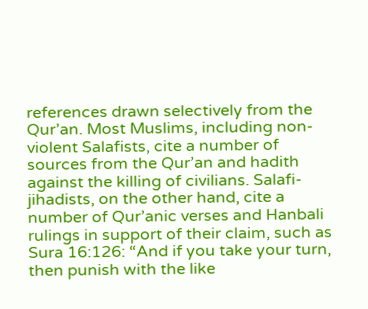references drawn selectively from the Qur’an. Most Muslims, including non-violent Salafists, cite a number of sources from the Qur’an and hadith against the killing of civilians. Salafi-jihadists, on the other hand, cite a number of Qur’anic verses and Hanbali rulings in support of their claim, such as Sura 16:126: “And if you take your turn, then punish with the like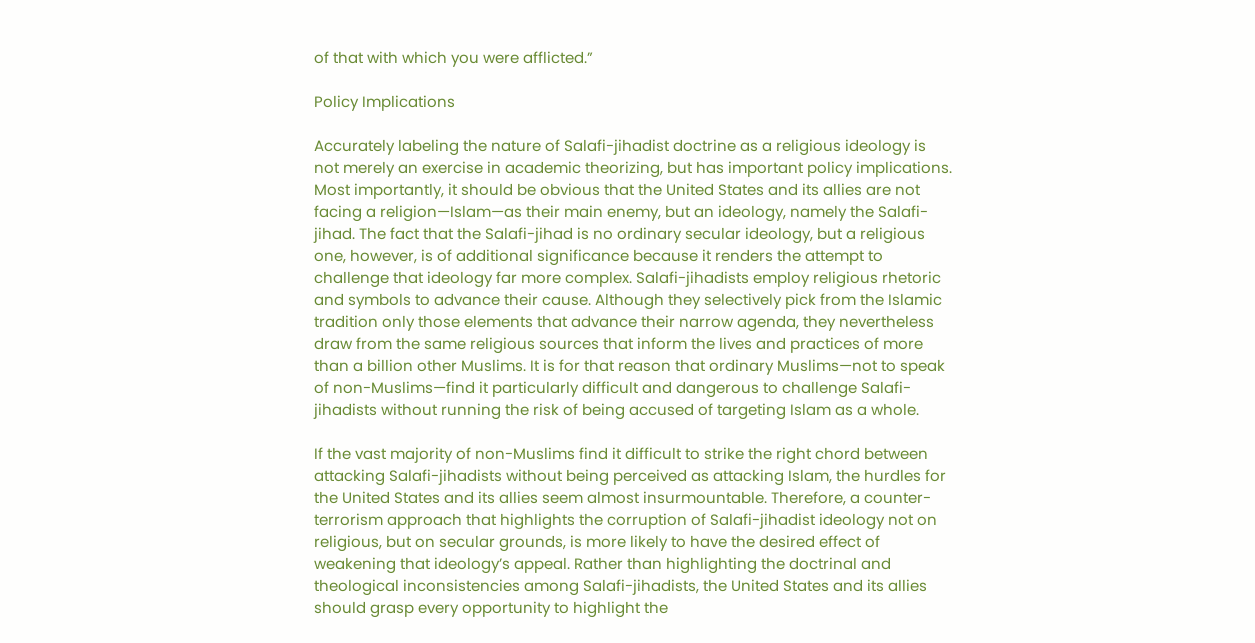of that with which you were afflicted.”

Policy Implications

Accurately labeling the nature of Salafi-jihadist doctrine as a religious ideology is not merely an exercise in academic theorizing, but has important policy implications. Most importantly, it should be obvious that the United States and its allies are not facing a religion—Islam—as their main enemy, but an ideology, namely the Salafi-jihad. The fact that the Salafi-jihad is no ordinary secular ideology, but a religious one, however, is of additional significance because it renders the attempt to challenge that ideology far more complex. Salafi-jihadists employ religious rhetoric and symbols to advance their cause. Although they selectively pick from the Islamic tradition only those elements that advance their narrow agenda, they nevertheless draw from the same religious sources that inform the lives and practices of more than a billion other Muslims. It is for that reason that ordinary Muslims—not to speak of non-Muslims—find it particularly difficult and dangerous to challenge Salafi-jihadists without running the risk of being accused of targeting Islam as a whole.

If the vast majority of non-Muslims find it difficult to strike the right chord between attacking Salafi-jihadists without being perceived as attacking Islam, the hurdles for the United States and its allies seem almost insurmountable. Therefore, a counter-terrorism approach that highlights the corruption of Salafi-jihadist ideology not on religious, but on secular grounds, is more likely to have the desired effect of weakening that ideology’s appeal. Rather than highlighting the doctrinal and theological inconsistencies among Salafi-jihadists, the United States and its allies should grasp every opportunity to highlight the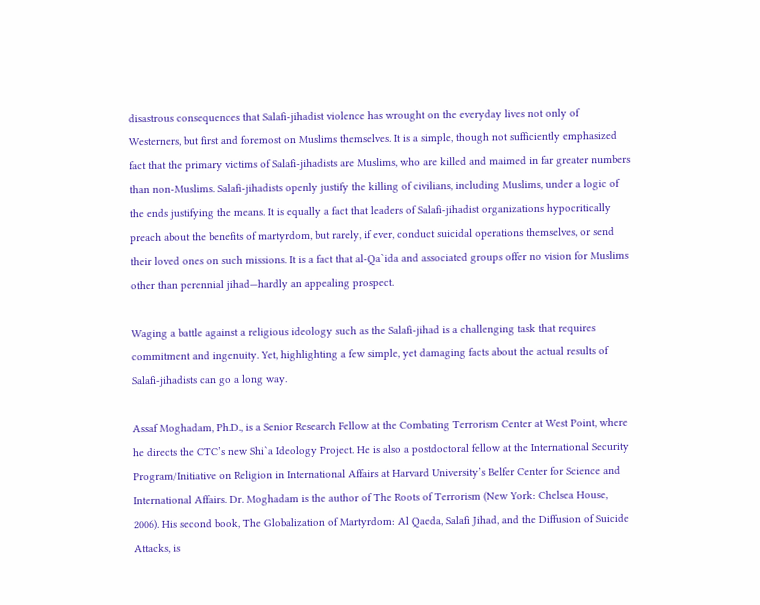disastrous consequences that Salafi-jihadist violence has wrought on the everyday lives not only of Westerners, but first and foremost on Muslims themselves. It is a simple, though not sufficiently emphasized fact that the primary victims of Salafi-jihadists are Muslims, who are killed and maimed in far greater numbers than non-Muslims. Salafi-jihadists openly justify the killing of civilians, including Muslims, under a logic of the ends justifying the means. It is equally a fact that leaders of Salafi-jihadist organizations hypocritically preach about the benefits of martyrdom, but rarely, if ever, conduct suicidal operations themselves, or send their loved ones on such missions. It is a fact that al-Qa`ida and associated groups offer no vision for Muslims other than perennial jihad—hardly an appealing prospect.

Waging a battle against a religious ideology such as the Salafi-jihad is a challenging task that requires commitment and ingenuity. Yet, highlighting a few simple, yet damaging facts about the actual results of Salafi-jihadists can go a long way.

Assaf Moghadam, Ph.D., is a Senior Research Fellow at the Combating Terrorism Center at West Point, where he directs the CTC’s new Shi`a Ideology Project. He is also a postdoctoral fellow at the International Security Program/Initiative on Religion in International Affairs at Harvard University’s Belfer Center for Science and International Affairs. Dr. Moghadam is the author of The Roots of Terrorism (New York: Chelsea House, 2006). His second book, The Globalization of Martyrdom: Al Qaeda, Salafi Jihad, and the Diffusion of Suicide Attacks, is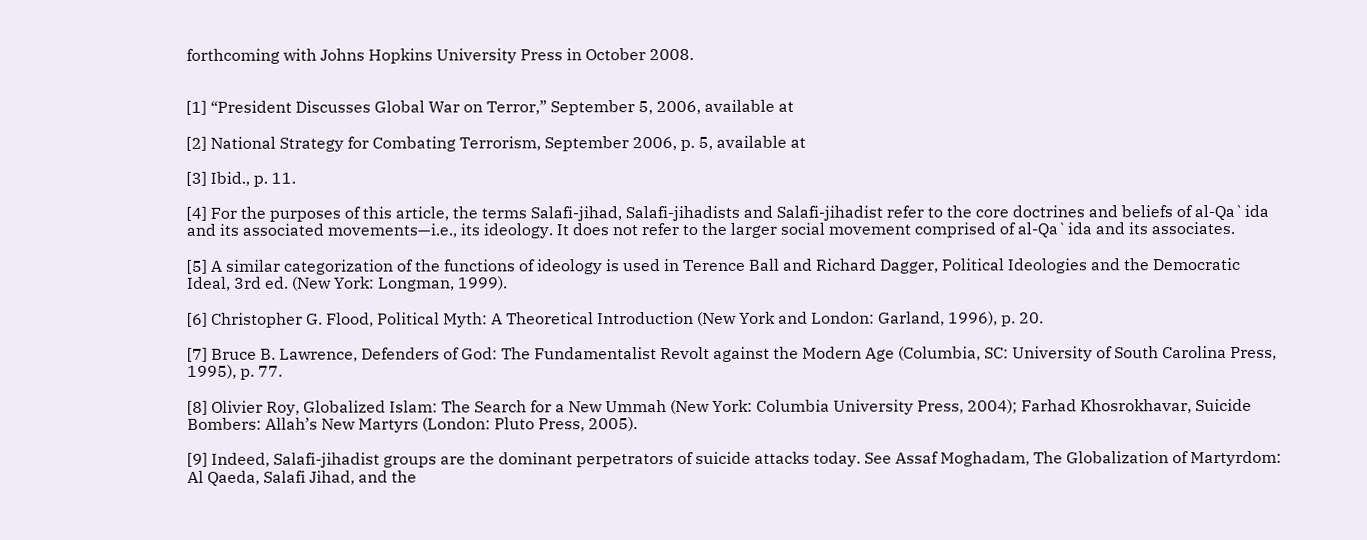forthcoming with Johns Hopkins University Press in October 2008.


[1] “President Discusses Global War on Terror,” September 5, 2006, available at

[2] National Strategy for Combating Terrorism, September 2006, p. 5, available at

[3] Ibid., p. 11.

[4] For the purposes of this article, the terms Salafi-jihad, Salafi-jihadists and Salafi-jihadist refer to the core doctrines and beliefs of al-Qa`ida and its associated movements—i.e., its ideology. It does not refer to the larger social movement comprised of al-Qa`ida and its associates.

[5] A similar categorization of the functions of ideology is used in Terence Ball and Richard Dagger, Political Ideologies and the Democratic Ideal, 3rd ed. (New York: Longman, 1999).

[6] Christopher G. Flood, Political Myth: A Theoretical Introduction (New York and London: Garland, 1996), p. 20.

[7] Bruce B. Lawrence, Defenders of God: The Fundamentalist Revolt against the Modern Age (Columbia, SC: University of South Carolina Press, 1995), p. 77.

[8] Olivier Roy, Globalized Islam: The Search for a New Ummah (New York: Columbia University Press, 2004); Farhad Khosrokhavar, Suicide Bombers: Allah’s New Martyrs (London: Pluto Press, 2005).

[9] Indeed, Salafi-jihadist groups are the dominant perpetrators of suicide attacks today. See Assaf Moghadam, The Globalization of Martyrdom: Al Qaeda, Salafi Jihad, and the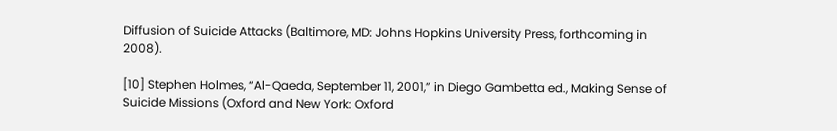Diffusion of Suicide Attacks (Baltimore, MD: Johns Hopkins University Press, forthcoming in 2008).

[10] Stephen Holmes, “Al-Qaeda, September 11, 2001,” in Diego Gambetta ed., Making Sense of Suicide Missions (Oxford and New York: Oxford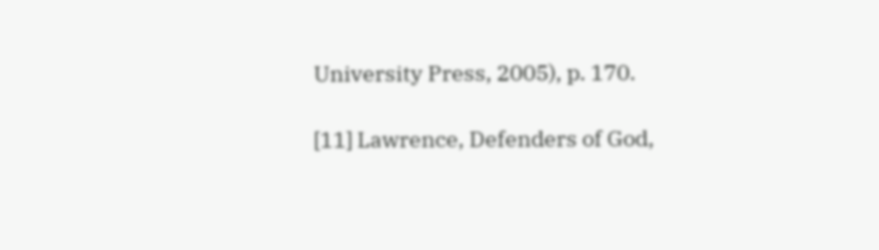University Press, 2005), p. 170.

[11] Lawrence, Defenders of God,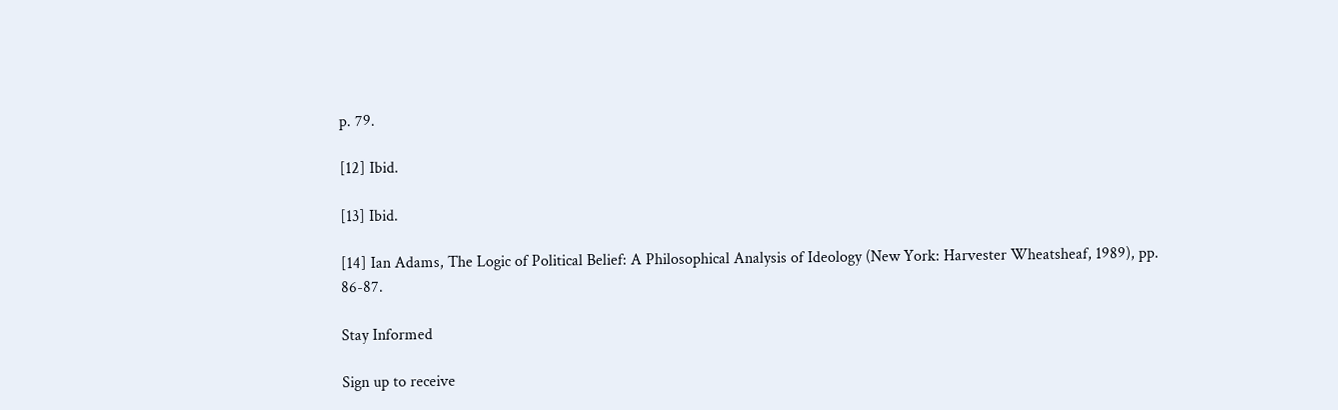p. 79.

[12] Ibid.

[13] Ibid.

[14] Ian Adams, The Logic of Political Belief: A Philosophical Analysis of Ideology (New York: Harvester Wheatsheaf, 1989), pp. 86-87.

Stay Informed

Sign up to receive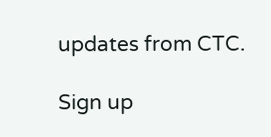updates from CTC.

Sign up